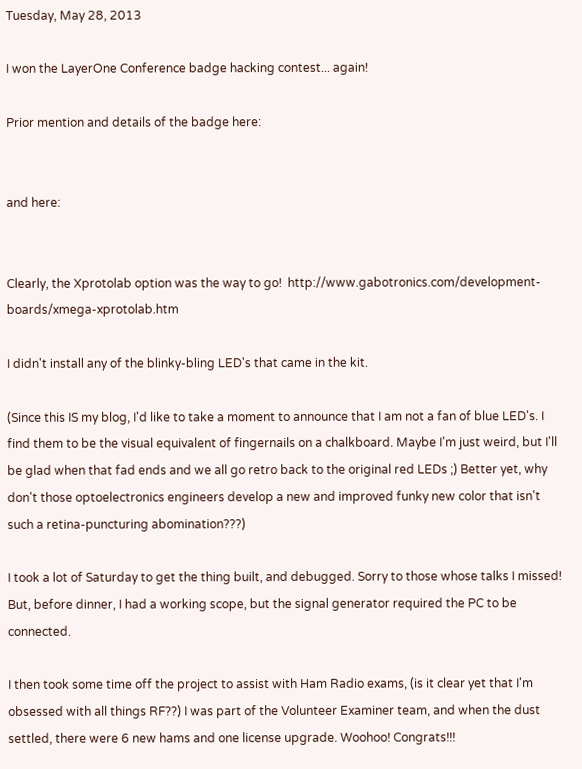Tuesday, May 28, 2013

I won the LayerOne Conference badge hacking contest... again!

Prior mention and details of the badge here:


and here:


Clearly, the Xprotolab option was the way to go!  http://www.gabotronics.com/development-boards/xmega-xprotolab.htm

I didn't install any of the blinky-bling LED's that came in the kit.

(Since this IS my blog, I'd like to take a moment to announce that I am not a fan of blue LED's. I find them to be the visual equivalent of fingernails on a chalkboard. Maybe I'm just weird, but I'll be glad when that fad ends and we all go retro back to the original red LEDs ;) Better yet, why don't those optoelectronics engineers develop a new and improved funky new color that isn't such a retina-puncturing abomination???)

I took a lot of Saturday to get the thing built, and debugged. Sorry to those whose talks I missed!
But, before dinner, I had a working scope, but the signal generator required the PC to be connected.

I then took some time off the project to assist with Ham Radio exams, (is it clear yet that I'm obsessed with all things RF??) I was part of the Volunteer Examiner team, and when the dust settled, there were 6 new hams and one license upgrade. Woohoo! Congrats!!!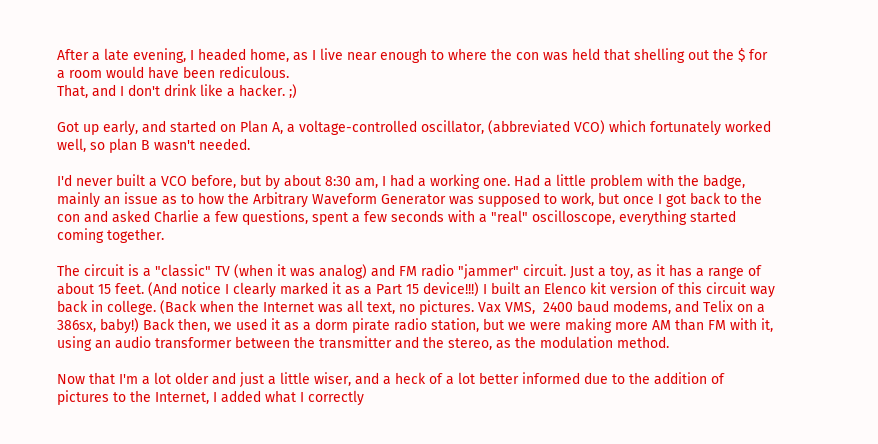After a late evening, I headed home, as I live near enough to where the con was held that shelling out the $ for a room would have been rediculous.
That, and I don't drink like a hacker. ;)

Got up early, and started on Plan A, a voltage-controlled oscillator, (abbreviated VCO) which fortunately worked well, so plan B wasn't needed.

I'd never built a VCO before, but by about 8:30 am, I had a working one. Had a little problem with the badge, mainly an issue as to how the Arbitrary Waveform Generator was supposed to work, but once I got back to the con and asked Charlie a few questions, spent a few seconds with a "real" oscilloscope, everything started coming together.

The circuit is a "classic" TV (when it was analog) and FM radio "jammer" circuit. Just a toy, as it has a range of about 15 feet. (And notice I clearly marked it as a Part 15 device!!!) I built an Elenco kit version of this circuit way back in college. (Back when the Internet was all text, no pictures. Vax VMS,  2400 baud modems, and Telix on a 386sx, baby!) Back then, we used it as a dorm pirate radio station, but we were making more AM than FM with it, using an audio transformer between the transmitter and the stereo, as the modulation method.

Now that I'm a lot older and just a little wiser, and a heck of a lot better informed due to the addition of pictures to the Internet, I added what I correctly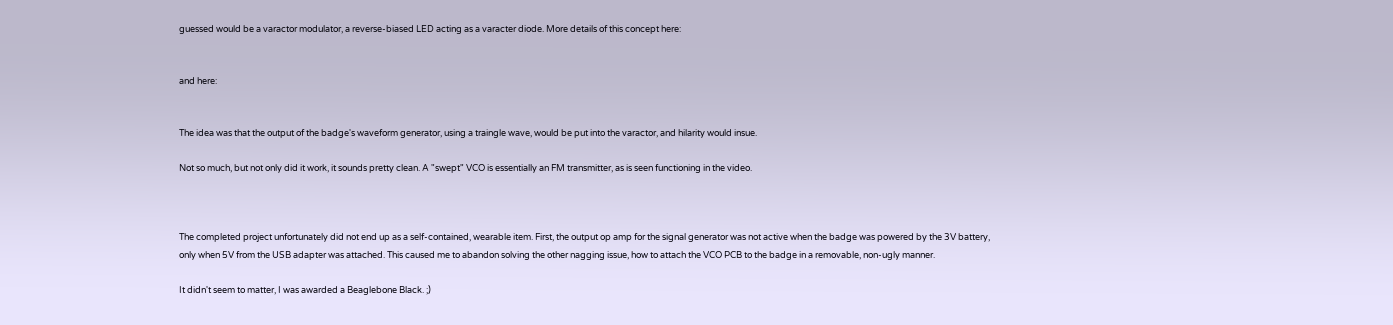guessed would be a varactor modulator, a reverse-biased LED acting as a varacter diode. More details of this concept here:


and here:


The idea was that the output of the badge's waveform generator, using a traingle wave, would be put into the varactor, and hilarity would insue.

Not so much, but not only did it work, it sounds pretty clean. A "swept" VCO is essentially an FM transmitter, as is seen functioning in the video.



The completed project unfortunately did not end up as a self-contained, wearable item. First, the output op amp for the signal generator was not active when the badge was powered by the 3V battery, only when 5V from the USB adapter was attached. This caused me to abandon solving the other nagging issue, how to attach the VCO PCB to the badge in a removable, non-ugly manner.

It didn't seem to matter, I was awarded a Beaglebone Black. ;)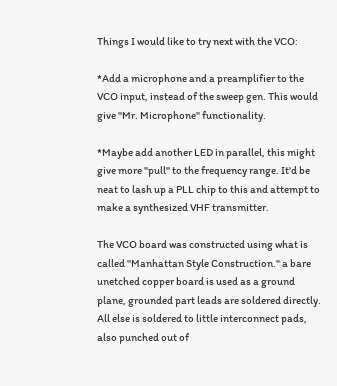Things I would like to try next with the VCO:

*Add a microphone and a preamplifier to the VCO input, instead of the sweep gen. This would give "Mr. Microphone" functionality.

*Maybe add another LED in parallel, this might give more "pull" to the frequency range. It'd be neat to lash up a PLL chip to this and attempt to make a synthesized VHF transmitter.

The VCO board was constructed using what is called "Manhattan Style Construction." a bare unetched copper board is used as a ground plane, grounded part leads are soldered directly. All else is soldered to little interconnect pads, also punched out of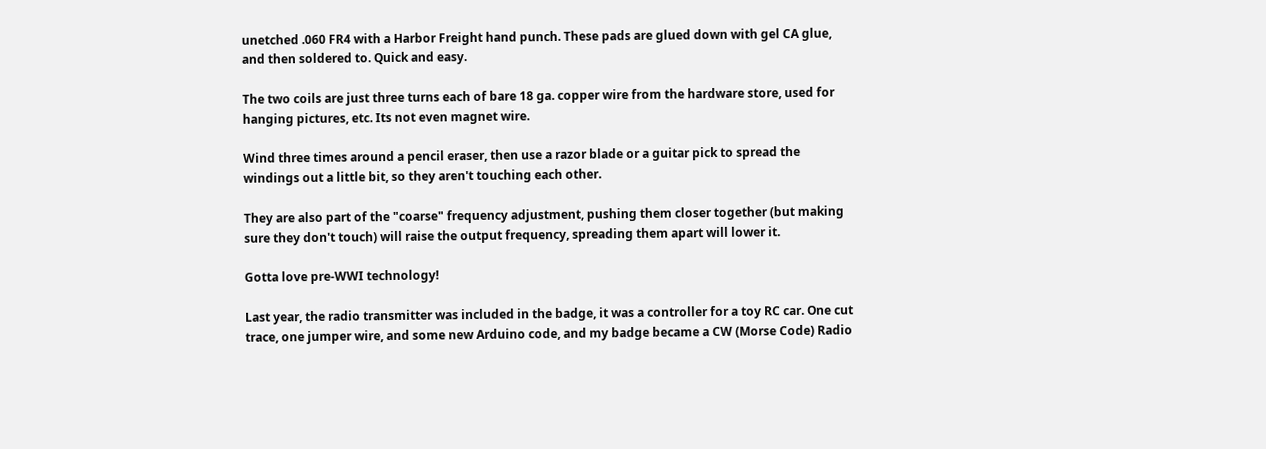unetched .060 FR4 with a Harbor Freight hand punch. These pads are glued down with gel CA glue, and then soldered to. Quick and easy.

The two coils are just three turns each of bare 18 ga. copper wire from the hardware store, used for hanging pictures, etc. Its not even magnet wire.

Wind three times around a pencil eraser, then use a razor blade or a guitar pick to spread the windings out a little bit, so they aren't touching each other.

They are also part of the "coarse" frequency adjustment, pushing them closer together (but making sure they don't touch) will raise the output frequency, spreading them apart will lower it.

Gotta love pre-WWI technology!

Last year, the radio transmitter was included in the badge, it was a controller for a toy RC car. One cut trace, one jumper wire, and some new Arduino code, and my badge became a CW (Morse Code) Radio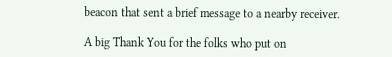beacon that sent a brief message to a nearby receiver.

A big Thank You for the folks who put on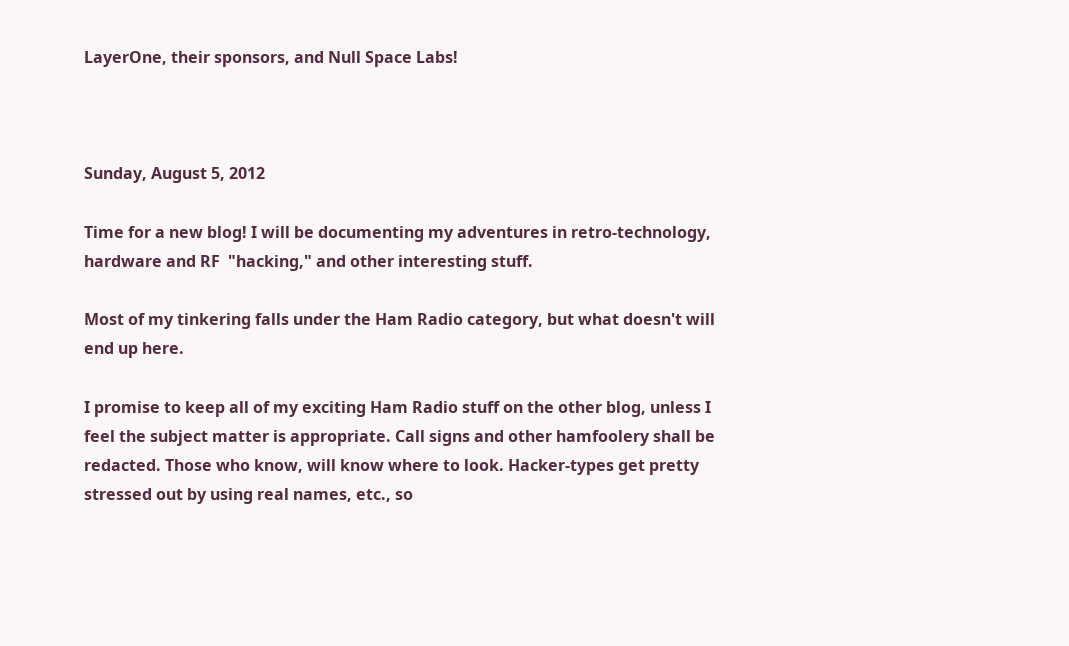LayerOne, their sponsors, and Null Space Labs!



Sunday, August 5, 2012

Time for a new blog! I will be documenting my adventures in retro-technology, hardware and RF  "hacking," and other interesting stuff.

Most of my tinkering falls under the Ham Radio category, but what doesn't will end up here.

I promise to keep all of my exciting Ham Radio stuff on the other blog, unless I feel the subject matter is appropriate. Call signs and other hamfoolery shall be redacted. Those who know, will know where to look. Hacker-types get pretty stressed out by using real names, etc., so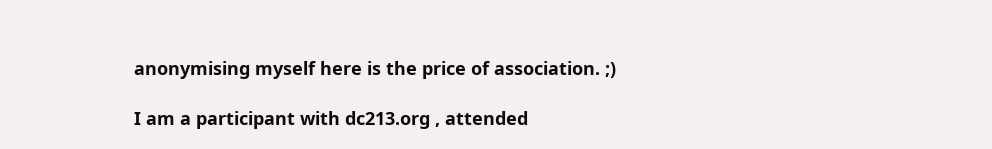anonymising myself here is the price of association. ;)

I am a participant with dc213.org , attended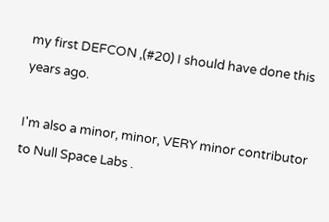my first DEFCON ,(#20) I should have done this years ago.

I'm also a minor, minor, VERY minor contributor to Null Space Labs .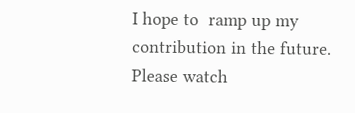I hope to  ramp up my contribution in the future. Please watch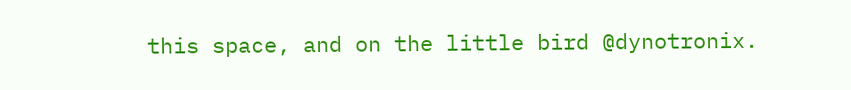this space, and on the little bird @dynotronix.